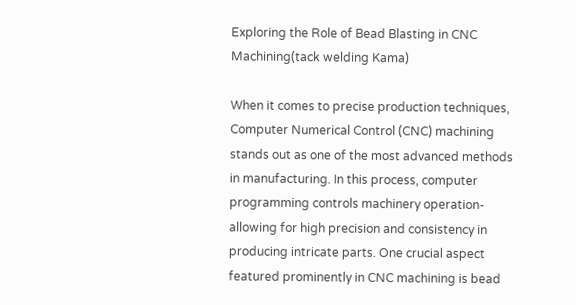Exploring the Role of Bead Blasting in CNC Machining(tack welding Kama)

When it comes to precise production techniques, Computer Numerical Control (CNC) machining stands out as one of the most advanced methods in manufacturing. In this process, computer programming controls machinery operation- allowing for high precision and consistency in producing intricate parts. One crucial aspect featured prominently in CNC machining is bead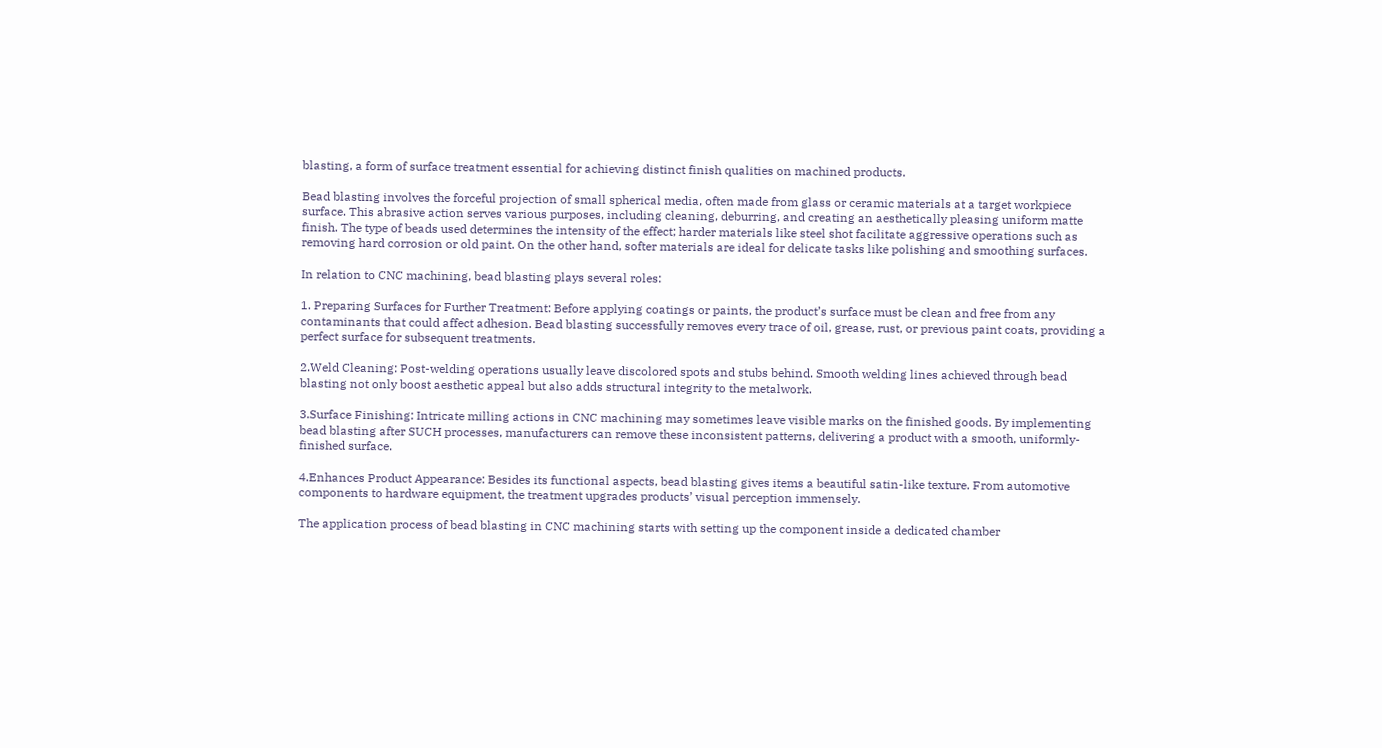blasting, a form of surface treatment essential for achieving distinct finish qualities on machined products.

Bead blasting involves the forceful projection of small spherical media, often made from glass or ceramic materials at a target workpiece surface. This abrasive action serves various purposes, including cleaning, deburring, and creating an aesthetically pleasing uniform matte finish. The type of beads used determines the intensity of the effect; harder materials like steel shot facilitate aggressive operations such as removing hard corrosion or old paint. On the other hand, softer materials are ideal for delicate tasks like polishing and smoothing surfaces.

In relation to CNC machining, bead blasting plays several roles:

1. Preparing Surfaces for Further Treatment: Before applying coatings or paints, the product’s surface must be clean and free from any contaminants that could affect adhesion. Bead blasting successfully removes every trace of oil, grease, rust, or previous paint coats, providing a perfect surface for subsequent treatments.

2.Weld Cleaning: Post-welding operations usually leave discolored spots and stubs behind. Smooth welding lines achieved through bead blasting not only boost aesthetic appeal but also adds structural integrity to the metalwork.

3.Surface Finishing: Intricate milling actions in CNC machining may sometimes leave visible marks on the finished goods. By implementing bead blasting after SUCH processes, manufacturers can remove these inconsistent patterns, delivering a product with a smooth, uniformly-finished surface.

4.Enhances Product Appearance: Besides its functional aspects, bead blasting gives items a beautiful satin-like texture. From automotive components to hardware equipment, the treatment upgrades products’ visual perception immensely.

The application process of bead blasting in CNC machining starts with setting up the component inside a dedicated chamber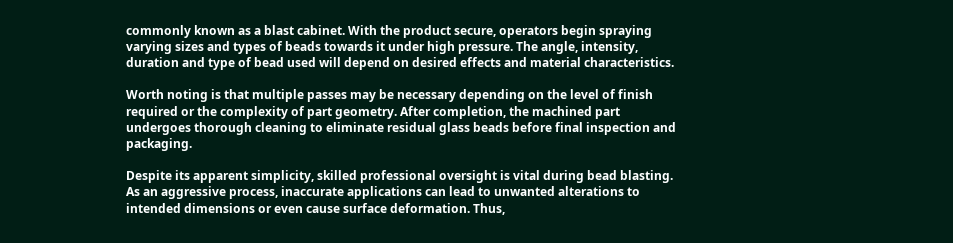commonly known as a blast cabinet. With the product secure, operators begin spraying varying sizes and types of beads towards it under high pressure. The angle, intensity, duration and type of bead used will depend on desired effects and material characteristics.

Worth noting is that multiple passes may be necessary depending on the level of finish required or the complexity of part geometry. After completion, the machined part undergoes thorough cleaning to eliminate residual glass beads before final inspection and packaging.

Despite its apparent simplicity, skilled professional oversight is vital during bead blasting. As an aggressive process, inaccurate applications can lead to unwanted alterations to intended dimensions or even cause surface deformation. Thus,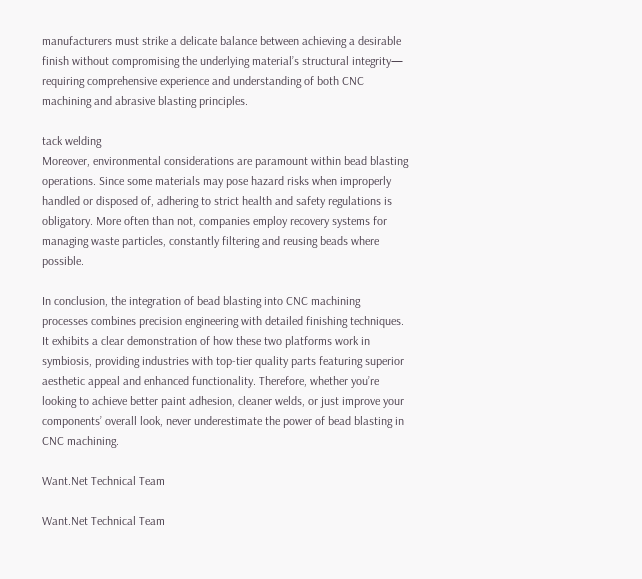manufacturers must strike a delicate balance between achieving a desirable finish without compromising the underlying material’s structural integrity— requiring comprehensive experience and understanding of both CNC machining and abrasive blasting principles.

tack welding
Moreover, environmental considerations are paramount within bead blasting operations. Since some materials may pose hazard risks when improperly handled or disposed of, adhering to strict health and safety regulations is obligatory. More often than not, companies employ recovery systems for managing waste particles, constantly filtering and reusing beads where possible.

In conclusion, the integration of bead blasting into CNC machining processes combines precision engineering with detailed finishing techniques. It exhibits a clear demonstration of how these two platforms work in symbiosis, providing industries with top-tier quality parts featuring superior aesthetic appeal and enhanced functionality. Therefore, whether you’re looking to achieve better paint adhesion, cleaner welds, or just improve your components’ overall look, never underestimate the power of bead blasting in CNC machining.

Want.Net Technical Team

Want.Net Technical Team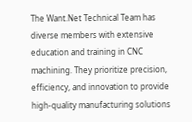The Want.Net Technical Team has diverse members with extensive education and training in CNC machining. They prioritize precision, efficiency, and innovation to provide high-quality manufacturing solutions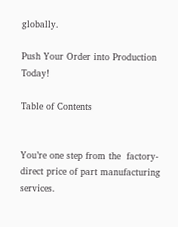globally.

Push Your Order into Production Today!

Table of Contents


You’re one step from the  factory-direct price of part manufacturing services.